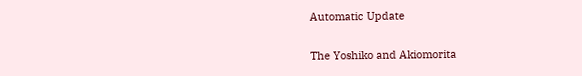Automatic Update

The Yoshiko and Akiomorita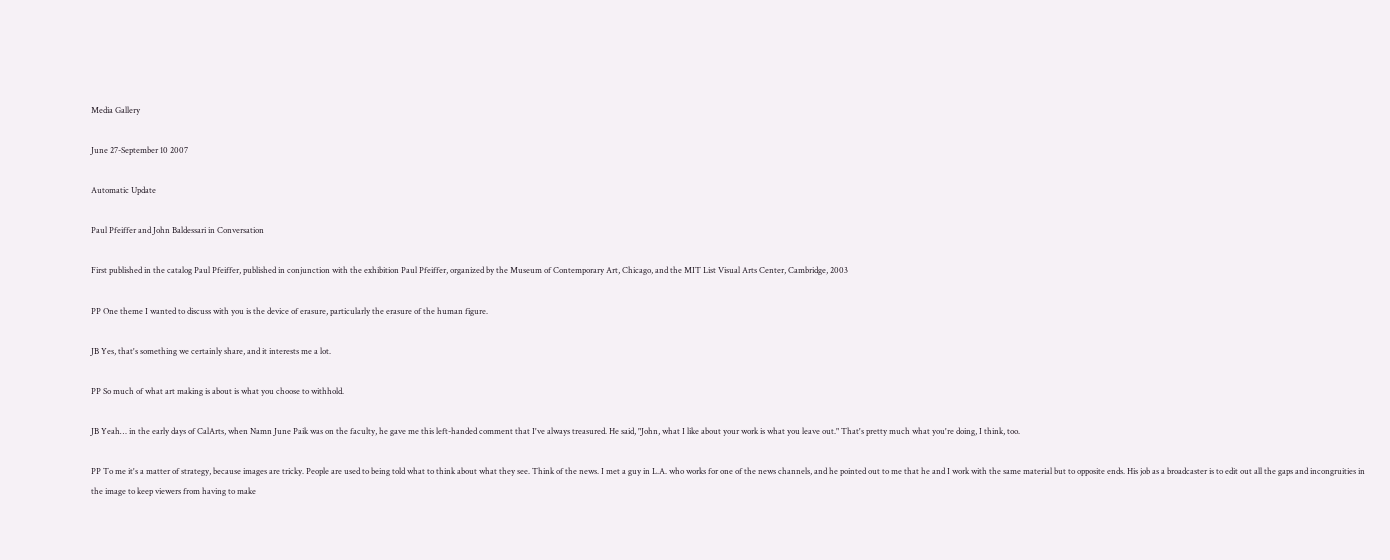Media Gallery

June 27-September 10 2007

Automatic Update

Paul Pfeiffer and John Baldessari in Conversation

First published in the catalog Paul Pfeiffer, published in conjunction with the exhibition Paul Pfeiffer, organized by the Museum of Contemporary Art, Chicago, and the MIT List Visual Arts Center, Cambridge, 2003

PP One theme I wanted to discuss with you is the device of erasure, particularly the erasure of the human figure.

JB Yes, that's something we certainly share, and it interests me a lot.

PP So much of what art making is about is what you choose to withhold.

JB Yeah… in the early days of CalArts, when Namn June Paik was on the faculty, he gave me this left-handed comment that I've always treasured. He said, "John, what I like about your work is what you leave out." That's pretty much what you're doing, I think, too.

PP To me it's a matter of strategy, because images are tricky. People are used to being told what to think about what they see. Think of the news. I met a guy in L.A. who works for one of the news channels, and he pointed out to me that he and I work with the same material but to opposite ends. His job as a broadcaster is to edit out all the gaps and incongruities in the image to keep viewers from having to make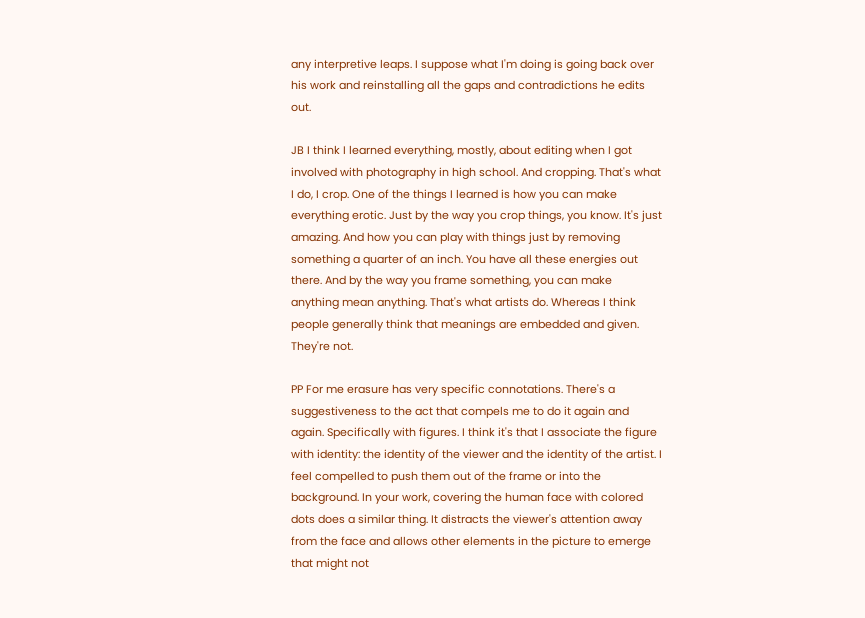any interpretive leaps. I suppose what I'm doing is going back over his work and reinstalling all the gaps and contradictions he edits out.

JB I think I learned everything, mostly, about editing when I got involved with photography in high school. And cropping. That's what I do, I crop. One of the things I learned is how you can make everything erotic. Just by the way you crop things, you know. It's just amazing. And how you can play with things just by removing something a quarter of an inch. You have all these energies out there. And by the way you frame something, you can make anything mean anything. That's what artists do. Whereas I think people generally think that meanings are embedded and given. They're not.

PP For me erasure has very specific connotations. There's a suggestiveness to the act that compels me to do it again and again. Specifically with figures. I think it's that I associate the figure with identity: the identity of the viewer and the identity of the artist. I feel compelled to push them out of the frame or into the background. In your work, covering the human face with colored dots does a similar thing. It distracts the viewer's attention away from the face and allows other elements in the picture to emerge that might not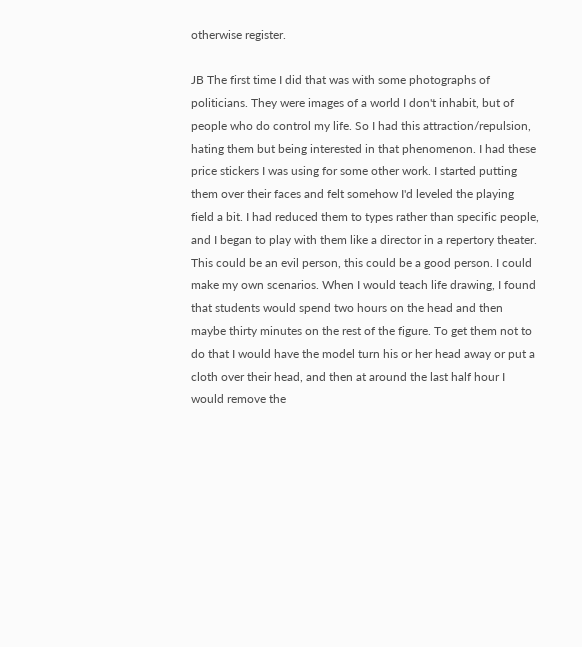otherwise register.

JB The first time I did that was with some photographs of politicians. They were images of a world I don't inhabit, but of people who do control my life. So I had this attraction/repulsion, hating them but being interested in that phenomenon. I had these price stickers I was using for some other work. I started putting them over their faces and felt somehow I'd leveled the playing field a bit. I had reduced them to types rather than specific people, and I began to play with them like a director in a repertory theater. This could be an evil person, this could be a good person. I could make my own scenarios. When I would teach life drawing, I found that students would spend two hours on the head and then maybe thirty minutes on the rest of the figure. To get them not to do that I would have the model turn his or her head away or put a cloth over their head, and then at around the last half hour I would remove the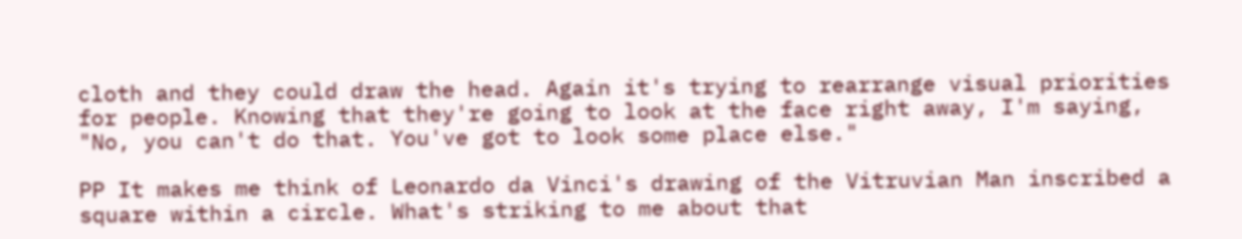cloth and they could draw the head. Again it's trying to rearrange visual priorities for people. Knowing that they're going to look at the face right away, I'm saying, "No, you can't do that. You've got to look some place else."

PP It makes me think of Leonardo da Vinci's drawing of the Vitruvian Man inscribed a square within a circle. What's striking to me about that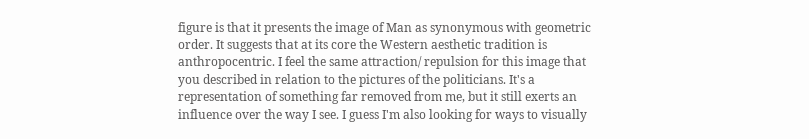figure is that it presents the image of Man as synonymous with geometric order. It suggests that at its core the Western aesthetic tradition is anthropocentric. I feel the same attraction/ repulsion for this image that you described in relation to the pictures of the politicians. It's a representation of something far removed from me, but it still exerts an influence over the way I see. I guess I'm also looking for ways to visually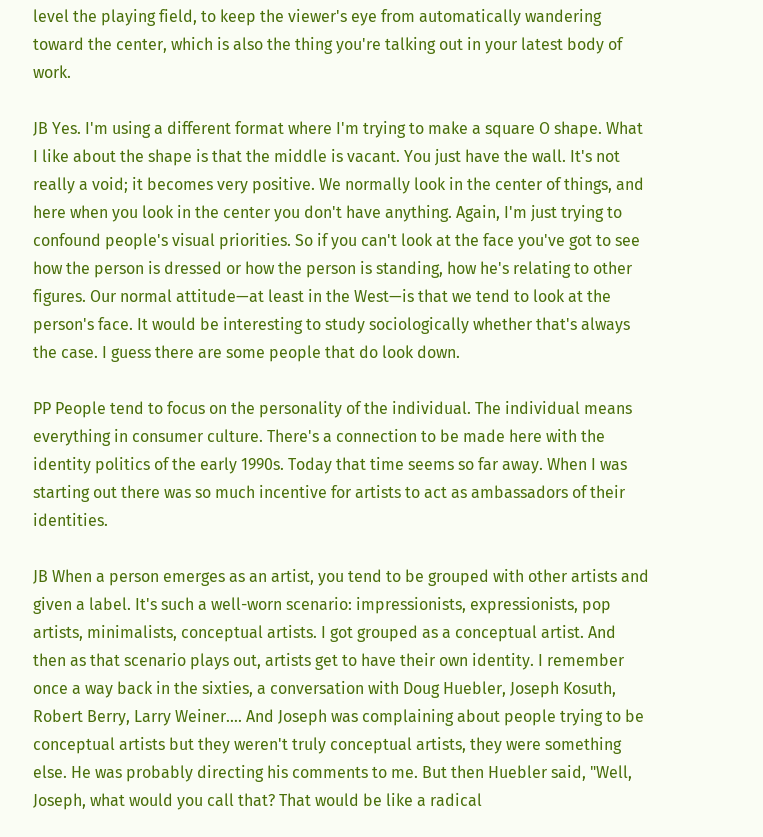level the playing field, to keep the viewer's eye from automatically wandering toward the center, which is also the thing you're talking out in your latest body of work.

JB Yes. I'm using a different format where I'm trying to make a square O shape. What I like about the shape is that the middle is vacant. You just have the wall. It's not really a void; it becomes very positive. We normally look in the center of things, and here when you look in the center you don't have anything. Again, I'm just trying to confound people's visual priorities. So if you can't look at the face you've got to see how the person is dressed or how the person is standing, how he's relating to other figures. Our normal attitude—at least in the West—is that we tend to look at the person's face. It would be interesting to study sociologically whether that's always the case. I guess there are some people that do look down.

PP People tend to focus on the personality of the individual. The individual means everything in consumer culture. There's a connection to be made here with the identity politics of the early 1990s. Today that time seems so far away. When I was starting out there was so much incentive for artists to act as ambassadors of their identities.

JB When a person emerges as an artist, you tend to be grouped with other artists and given a label. It's such a well-worn scenario: impressionists, expressionists, pop artists, minimalists, conceptual artists. I got grouped as a conceptual artist. And then as that scenario plays out, artists get to have their own identity. I remember once a way back in the sixties, a conversation with Doug Huebler, Joseph Kosuth, Robert Berry, Larry Weiner…. And Joseph was complaining about people trying to be conceptual artists but they weren't truly conceptual artists, they were something else. He was probably directing his comments to me. But then Huebler said, "Well, Joseph, what would you call that? That would be like a radical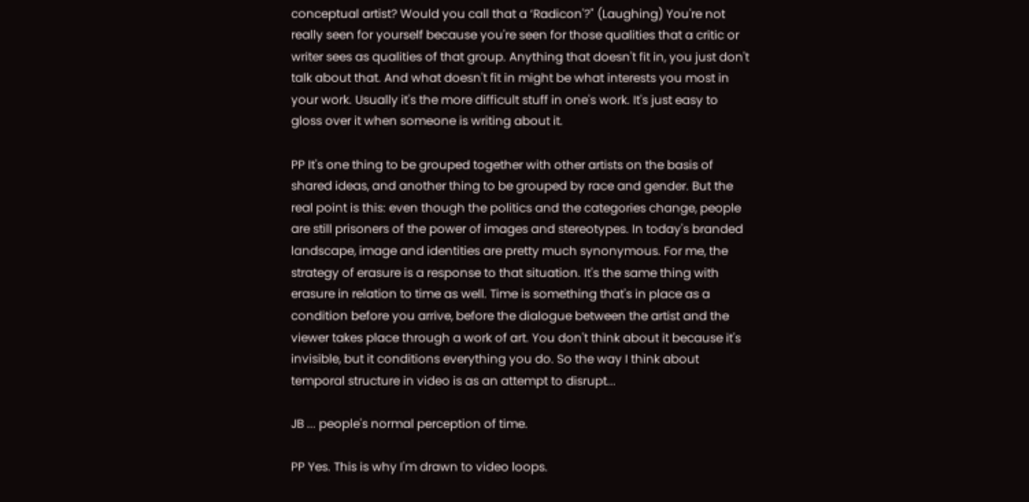conceptual artist? Would you call that a ‘Radicon'?" (Laughing) You're not really seen for yourself because you're seen for those qualities that a critic or writer sees as qualities of that group. Anything that doesn't fit in, you just don't talk about that. And what doesn't fit in might be what interests you most in your work. Usually it's the more difficult stuff in one's work. It's just easy to gloss over it when someone is writing about it.

PP It's one thing to be grouped together with other artists on the basis of shared ideas, and another thing to be grouped by race and gender. But the real point is this: even though the politics and the categories change, people are still prisoners of the power of images and stereotypes. In today's branded landscape, image and identities are pretty much synonymous. For me, the strategy of erasure is a response to that situation. It's the same thing with erasure in relation to time as well. Time is something that's in place as a condition before you arrive, before the dialogue between the artist and the viewer takes place through a work of art. You don't think about it because it's invisible, but it conditions everything you do. So the way I think about temporal structure in video is as an attempt to disrupt...

JB ... people's normal perception of time.

PP Yes. This is why I'm drawn to video loops.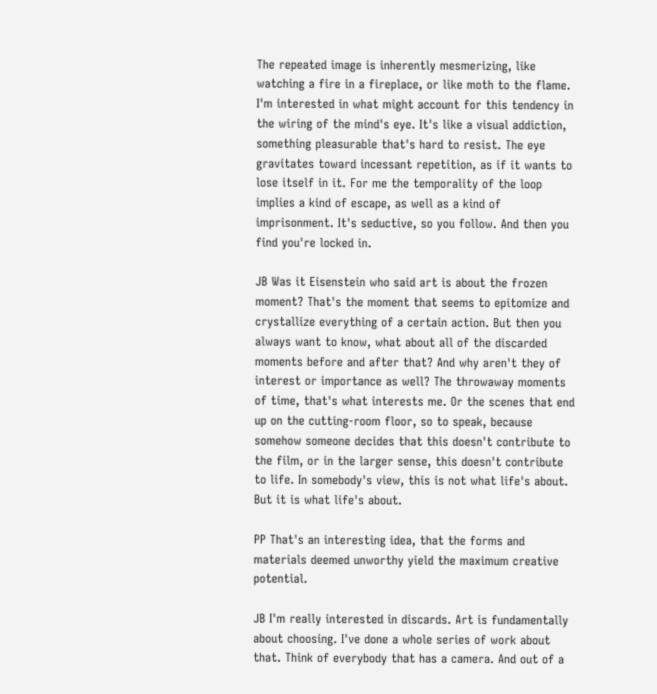The repeated image is inherently mesmerizing, like watching a fire in a fireplace, or like moth to the flame. I'm interested in what might account for this tendency in the wiring of the mind's eye. It's like a visual addiction, something pleasurable that's hard to resist. The eye gravitates toward incessant repetition, as if it wants to lose itself in it. For me the temporality of the loop implies a kind of escape, as well as a kind of imprisonment. It's seductive, so you follow. And then you find you're locked in.

JB Was it Eisenstein who said art is about the frozen moment? That's the moment that seems to epitomize and crystallize everything of a certain action. But then you always want to know, what about all of the discarded moments before and after that? And why aren't they of interest or importance as well? The throwaway moments of time, that's what interests me. Or the scenes that end up on the cutting-room floor, so to speak, because somehow someone decides that this doesn't contribute to the film, or in the larger sense, this doesn't contribute to life. In somebody's view, this is not what life's about. But it is what life's about.

PP That's an interesting idea, that the forms and materials deemed unworthy yield the maximum creative potential.

JB I'm really interested in discards. Art is fundamentally about choosing. I've done a whole series of work about that. Think of everybody that has a camera. And out of a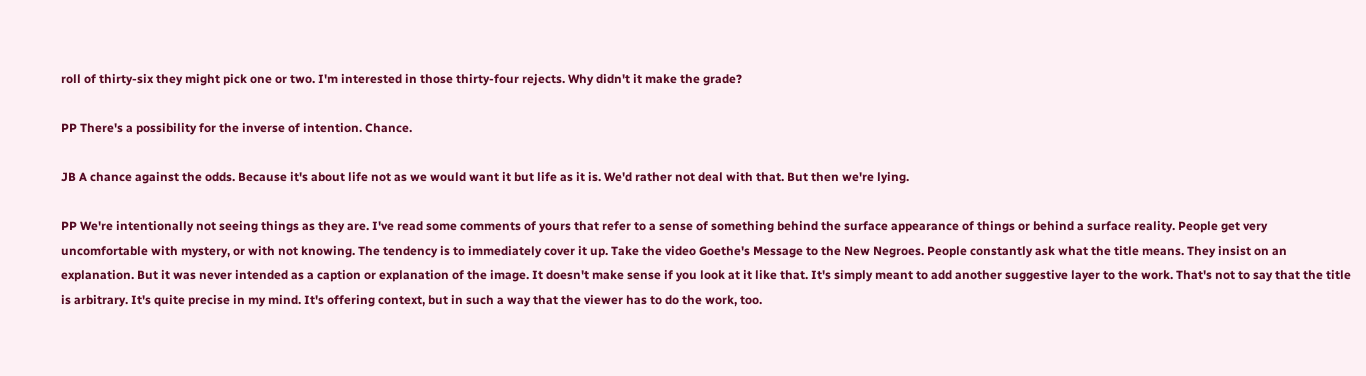roll of thirty-six they might pick one or two. I'm interested in those thirty-four rejects. Why didn't it make the grade?

PP There's a possibility for the inverse of intention. Chance.

JB A chance against the odds. Because it's about life not as we would want it but life as it is. We'd rather not deal with that. But then we're lying.

PP We're intentionally not seeing things as they are. I've read some comments of yours that refer to a sense of something behind the surface appearance of things or behind a surface reality. People get very uncomfortable with mystery, or with not knowing. The tendency is to immediately cover it up. Take the video Goethe's Message to the New Negroes. People constantly ask what the title means. They insist on an explanation. But it was never intended as a caption or explanation of the image. It doesn't make sense if you look at it like that. It's simply meant to add another suggestive layer to the work. That's not to say that the title is arbitrary. It's quite precise in my mind. It's offering context, but in such a way that the viewer has to do the work, too.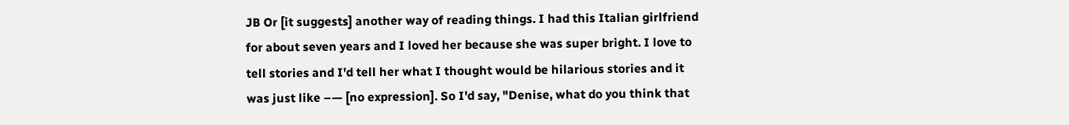JB Or [it suggests] another way of reading things. I had this Italian girlfriend for about seven years and I loved her because she was super bright. I love to tell stories and I'd tell her what I thought would be hilarious stories and it was just like –— [no expression]. So I'd say, "Denise, what do you think that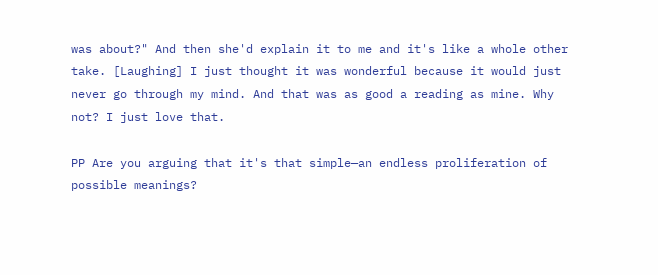was about?" And then she'd explain it to me and it's like a whole other take. [Laughing] I just thought it was wonderful because it would just never go through my mind. And that was as good a reading as mine. Why not? I just love that.

PP Are you arguing that it's that simple—an endless proliferation of possible meanings?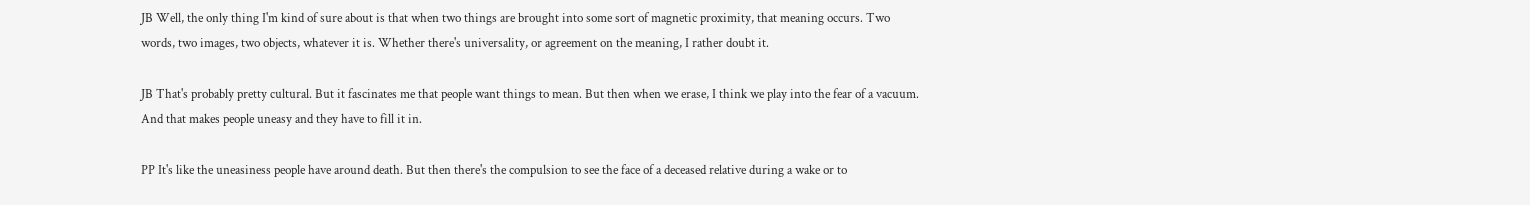JB Well, the only thing I'm kind of sure about is that when two things are brought into some sort of magnetic proximity, that meaning occurs. Two words, two images, two objects, whatever it is. Whether there's universality, or agreement on the meaning, I rather doubt it.

JB That's probably pretty cultural. But it fascinates me that people want things to mean. But then when we erase, I think we play into the fear of a vacuum. And that makes people uneasy and they have to fill it in.

PP It's like the uneasiness people have around death. But then there's the compulsion to see the face of a deceased relative during a wake or to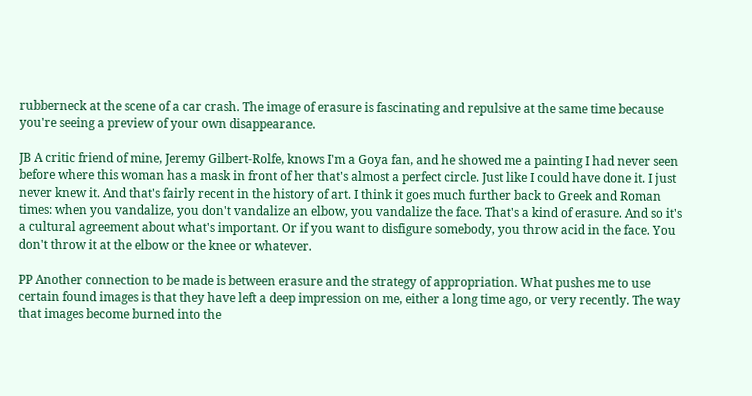rubberneck at the scene of a car crash. The image of erasure is fascinating and repulsive at the same time because you're seeing a preview of your own disappearance.

JB A critic friend of mine, Jeremy Gilbert-Rolfe, knows I'm a Goya fan, and he showed me a painting I had never seen before where this woman has a mask in front of her that's almost a perfect circle. Just like I could have done it. I just never knew it. And that's fairly recent in the history of art. I think it goes much further back to Greek and Roman times: when you vandalize, you don't vandalize an elbow, you vandalize the face. That's a kind of erasure. And so it's a cultural agreement about what's important. Or if you want to disfigure somebody, you throw acid in the face. You don't throw it at the elbow or the knee or whatever.

PP Another connection to be made is between erasure and the strategy of appropriation. What pushes me to use certain found images is that they have left a deep impression on me, either a long time ago, or very recently. The way that images become burned into the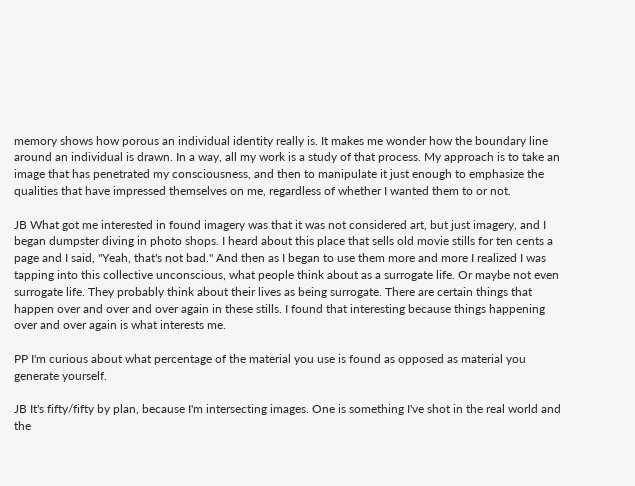memory shows how porous an individual identity really is. It makes me wonder how the boundary line around an individual is drawn. In a way, all my work is a study of that process. My approach is to take an image that has penetrated my consciousness, and then to manipulate it just enough to emphasize the qualities that have impressed themselves on me, regardless of whether I wanted them to or not.

JB What got me interested in found imagery was that it was not considered art, but just imagery, and I began dumpster diving in photo shops. I heard about this place that sells old movie stills for ten cents a page and I said, "Yeah, that's not bad." And then as I began to use them more and more I realized I was tapping into this collective unconscious, what people think about as a surrogate life. Or maybe not even surrogate life. They probably think about their lives as being surrogate. There are certain things that happen over and over and over again in these stills. I found that interesting because things happening over and over again is what interests me.

PP I'm curious about what percentage of the material you use is found as opposed as material you generate yourself.

JB It's fifty/fifty by plan, because I'm intersecting images. One is something I've shot in the real world and the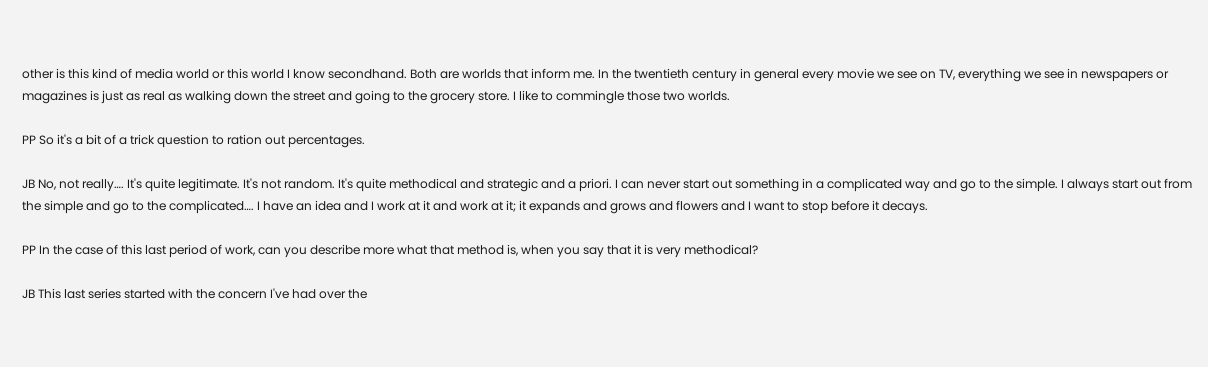other is this kind of media world or this world I know secondhand. Both are worlds that inform me. In the twentieth century in general every movie we see on TV, everything we see in newspapers or magazines is just as real as walking down the street and going to the grocery store. I like to commingle those two worlds.

PP So it's a bit of a trick question to ration out percentages.

JB No, not really…. It's quite legitimate. It's not random. It's quite methodical and strategic and a priori. I can never start out something in a complicated way and go to the simple. I always start out from the simple and go to the complicated…. I have an idea and I work at it and work at it; it expands and grows and flowers and I want to stop before it decays.

PP In the case of this last period of work, can you describe more what that method is, when you say that it is very methodical?

JB This last series started with the concern I've had over the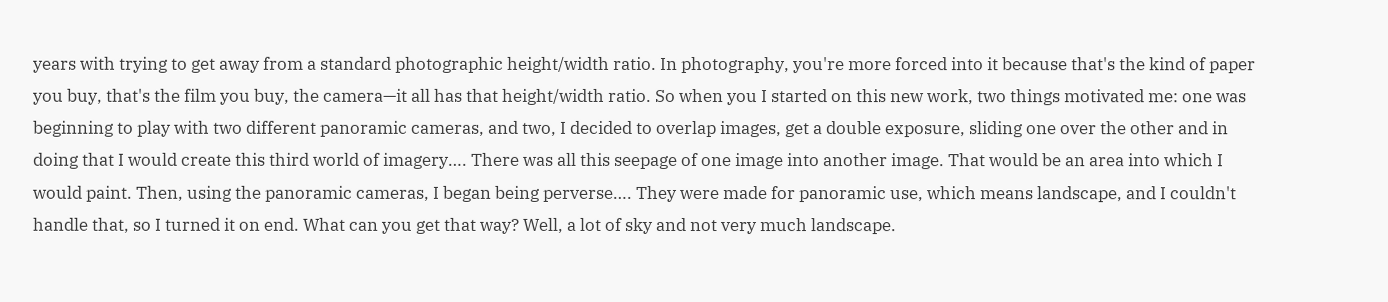years with trying to get away from a standard photographic height/width ratio. In photography, you're more forced into it because that's the kind of paper you buy, that's the film you buy, the camera—it all has that height/width ratio. So when you I started on this new work, two things motivated me: one was beginning to play with two different panoramic cameras, and two, I decided to overlap images, get a double exposure, sliding one over the other and in doing that I would create this third world of imagery…. There was all this seepage of one image into another image. That would be an area into which I would paint. Then, using the panoramic cameras, I began being perverse…. They were made for panoramic use, which means landscape, and I couldn't handle that, so I turned it on end. What can you get that way? Well, a lot of sky and not very much landscape.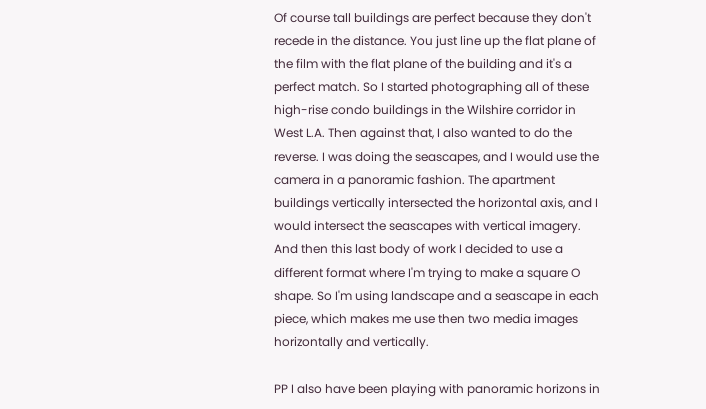Of course tall buildings are perfect because they don't recede in the distance. You just line up the flat plane of the film with the flat plane of the building and it's a perfect match. So I started photographing all of these high-rise condo buildings in the Wilshire corridor in West L.A. Then against that, I also wanted to do the reverse. I was doing the seascapes, and I would use the camera in a panoramic fashion. The apartment buildings vertically intersected the horizontal axis, and I would intersect the seascapes with vertical imagery. And then this last body of work I decided to use a different format where I'm trying to make a square O shape. So I'm using landscape and a seascape in each piece, which makes me use then two media images horizontally and vertically.

PP I also have been playing with panoramic horizons in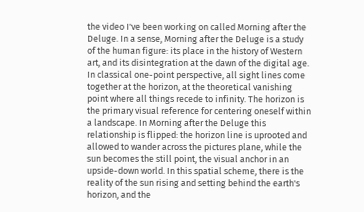the video I've been working on called Morning after the Deluge. In a sense, Morning after the Deluge is a study of the human figure: its place in the history of Western art, and its disintegration at the dawn of the digital age. In classical one-point perspective, all sight lines come together at the horizon, at the theoretical vanishing point where all things recede to infinity. The horizon is the primary visual reference for centering oneself within a landscape. In Morning after the Deluge this relationship is flipped: the horizon line is uprooted and allowed to wander across the pictures plane, while the sun becomes the still point, the visual anchor in an upside-down world. In this spatial scheme, there is the reality of the sun rising and setting behind the earth's horizon, and the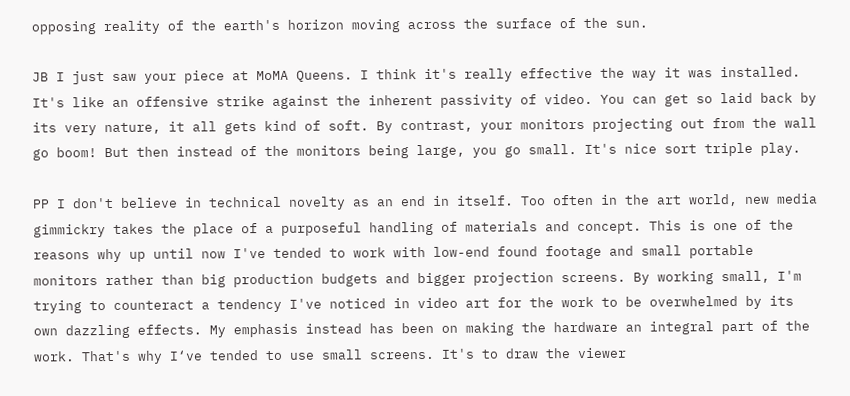opposing reality of the earth's horizon moving across the surface of the sun.

JB I just saw your piece at MoMA Queens. I think it's really effective the way it was installed. It's like an offensive strike against the inherent passivity of video. You can get so laid back by its very nature, it all gets kind of soft. By contrast, your monitors projecting out from the wall go boom! But then instead of the monitors being large, you go small. It's nice sort triple play.

PP I don't believe in technical novelty as an end in itself. Too often in the art world, new media gimmickry takes the place of a purposeful handling of materials and concept. This is one of the reasons why up until now I've tended to work with low-end found footage and small portable monitors rather than big production budgets and bigger projection screens. By working small, I'm trying to counteract a tendency I've noticed in video art for the work to be overwhelmed by its own dazzling effects. My emphasis instead has been on making the hardware an integral part of the work. That's why I‘ve tended to use small screens. It's to draw the viewer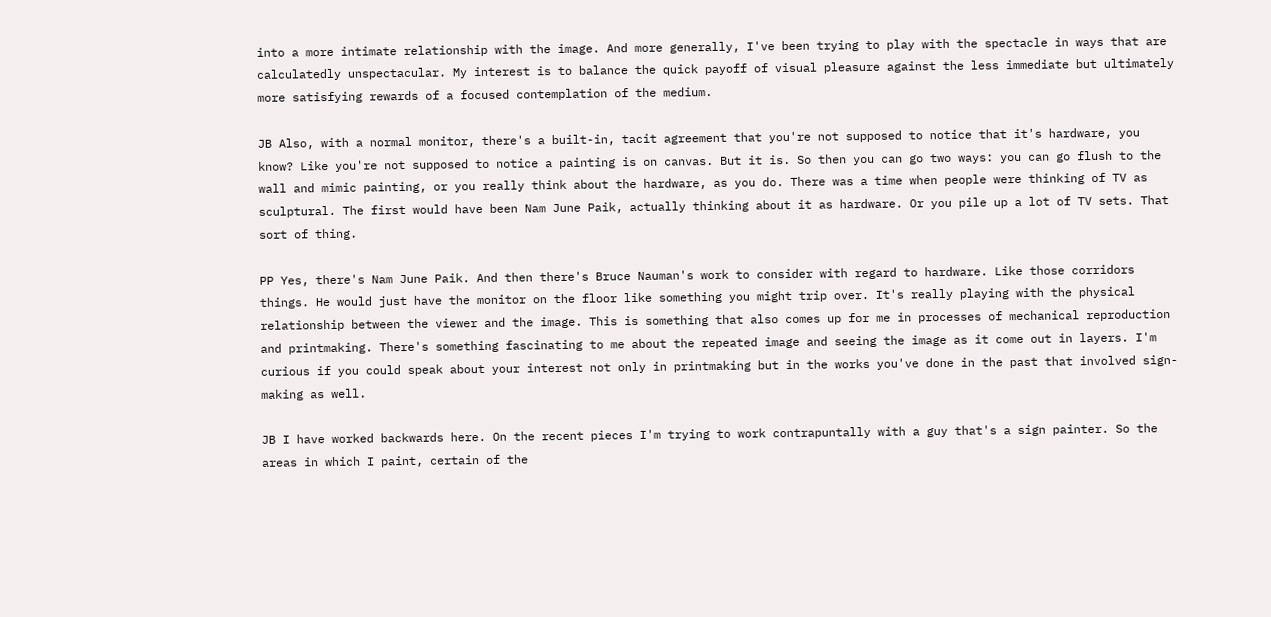into a more intimate relationship with the image. And more generally, I've been trying to play with the spectacle in ways that are calculatedly unspectacular. My interest is to balance the quick payoff of visual pleasure against the less immediate but ultimately more satisfying rewards of a focused contemplation of the medium.

JB Also, with a normal monitor, there's a built-in, tacit agreement that you're not supposed to notice that it's hardware, you know? Like you're not supposed to notice a painting is on canvas. But it is. So then you can go two ways: you can go flush to the wall and mimic painting, or you really think about the hardware, as you do. There was a time when people were thinking of TV as sculptural. The first would have been Nam June Paik, actually thinking about it as hardware. Or you pile up a lot of TV sets. That sort of thing.

PP Yes, there's Nam June Paik. And then there's Bruce Nauman's work to consider with regard to hardware. Like those corridors things. He would just have the monitor on the floor like something you might trip over. It's really playing with the physical relationship between the viewer and the image. This is something that also comes up for me in processes of mechanical reproduction and printmaking. There's something fascinating to me about the repeated image and seeing the image as it come out in layers. I'm curious if you could speak about your interest not only in printmaking but in the works you've done in the past that involved sign-making as well.

JB I have worked backwards here. On the recent pieces I'm trying to work contrapuntally with a guy that's a sign painter. So the areas in which I paint, certain of the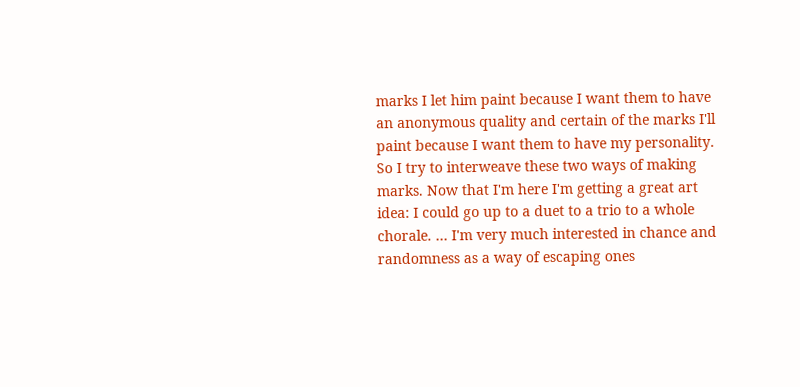marks I let him paint because I want them to have an anonymous quality and certain of the marks I'll paint because I want them to have my personality. So I try to interweave these two ways of making marks. Now that I'm here I'm getting a great art idea: I could go up to a duet to a trio to a whole chorale. … I'm very much interested in chance and randomness as a way of escaping ones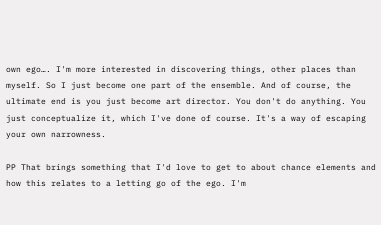own ego…. I'm more interested in discovering things, other places than myself. So I just become one part of the ensemble. And of course, the ultimate end is you just become art director. You don't do anything. You just conceptualize it, which I've done of course. It's a way of escaping your own narrowness.

PP That brings something that I'd love to get to about chance elements and how this relates to a letting go of the ego. I'm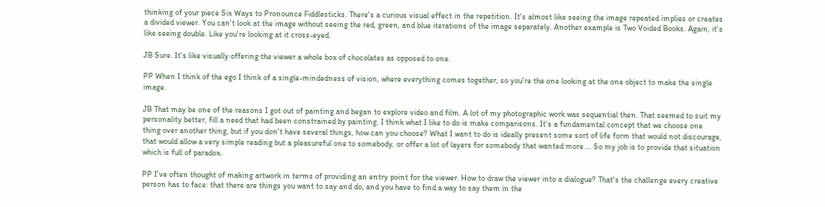thinking of your piece Six Ways to Pronounce Fiddlesticks. There's a curious visual effect in the repetition. It's almost like seeing the image repeated implies or creates a divided viewer. You can't look at the image without seeing the red, green, and blue iterations of the image separately. Another example is Two Voided Books. Again, it's like seeing double. Like you're looking at it cross-eyed.

JB Sure. It's like visually offering the viewer a whole box of chocolates as opposed to one.

PP When I think of the ego I think of a single-mindedness of vision, where everything comes together, so you're the one looking at the one object to make the single image.

JB That may be one of the reasons I got out of painting and began to explore video and film. A lot of my photographic work was sequential then. That seemed to suit my personality better, fill a need that had been constrained by painting. I think what I like to do is make comparisons. It's a fundamental concept that we choose one thing over another thing, but if you don't have several things, how can you choose? What I want to do is ideally present some sort of life form that would not discourage, that would allow a very simple reading but a pleasureful one to somebody, or offer a lot of layers for somebody that wanted more.… So my job is to provide that situation which is full of paradox.

PP I've often thought of making artwork in terms of providing an entry point for the viewer. How to draw the viewer into a dialogue? That's the challenge every creative person has to face: that there are things you want to say and do, and you have to find a way to say them in the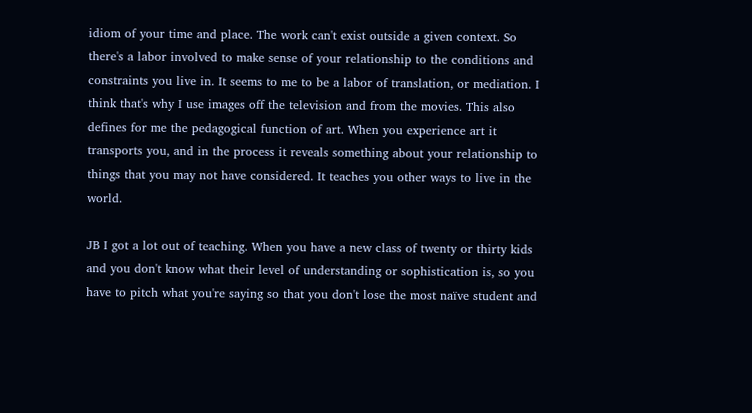idiom of your time and place. The work can't exist outside a given context. So there's a labor involved to make sense of your relationship to the conditions and constraints you live in. It seems to me to be a labor of translation, or mediation. I think that's why I use images off the television and from the movies. This also defines for me the pedagogical function of art. When you experience art it transports you, and in the process it reveals something about your relationship to things that you may not have considered. It teaches you other ways to live in the world.

JB I got a lot out of teaching. When you have a new class of twenty or thirty kids and you don't know what their level of understanding or sophistication is, so you have to pitch what you're saying so that you don't lose the most naïve student and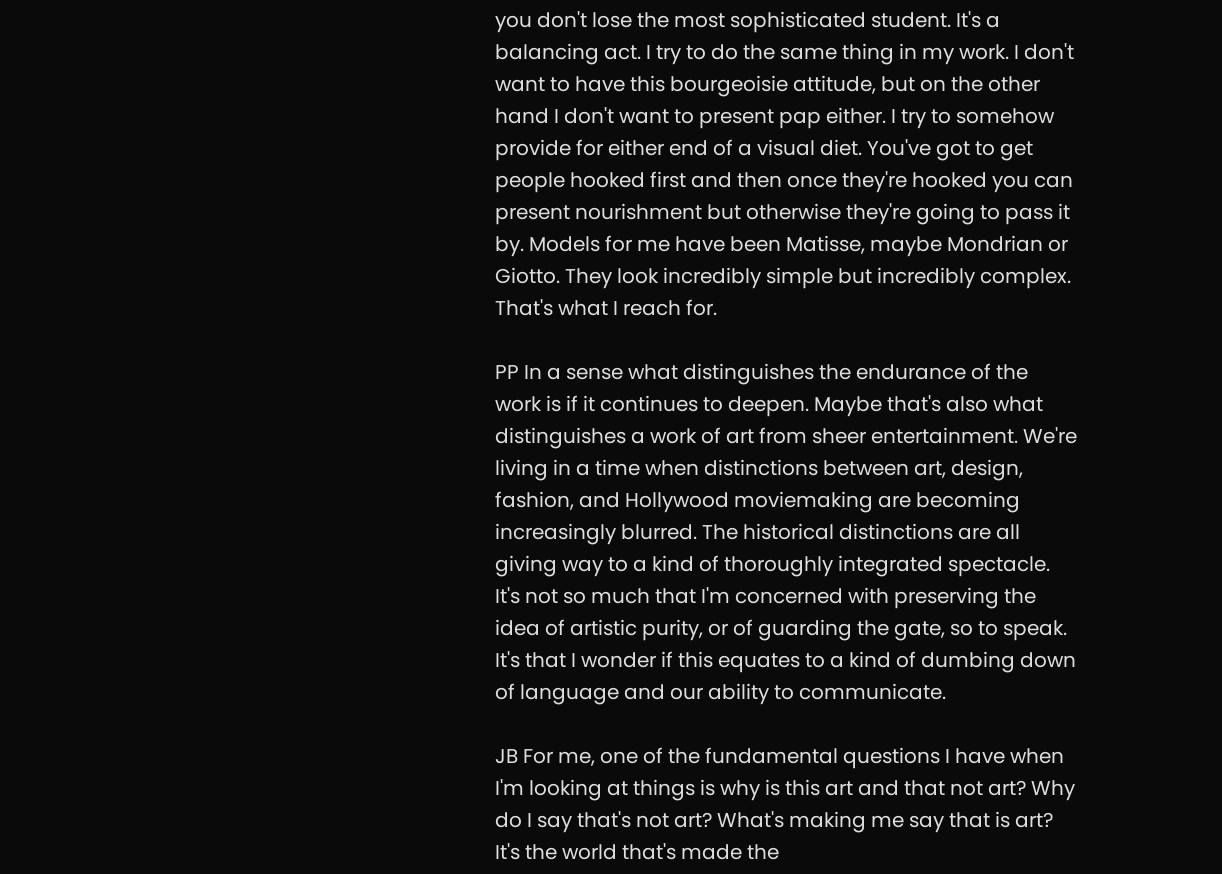you don't lose the most sophisticated student. It's a balancing act. I try to do the same thing in my work. I don't want to have this bourgeoisie attitude, but on the other hand I don't want to present pap either. I try to somehow provide for either end of a visual diet. You've got to get people hooked first and then once they're hooked you can present nourishment but otherwise they're going to pass it by. Models for me have been Matisse, maybe Mondrian or Giotto. They look incredibly simple but incredibly complex. That's what I reach for.

PP In a sense what distinguishes the endurance of the work is if it continues to deepen. Maybe that's also what distinguishes a work of art from sheer entertainment. We're living in a time when distinctions between art, design, fashion, and Hollywood moviemaking are becoming increasingly blurred. The historical distinctions are all giving way to a kind of thoroughly integrated spectacle. It's not so much that I'm concerned with preserving the idea of artistic purity, or of guarding the gate, so to speak. It's that I wonder if this equates to a kind of dumbing down of language and our ability to communicate.

JB For me, one of the fundamental questions I have when I'm looking at things is why is this art and that not art? Why do I say that's not art? What's making me say that is art? It's the world that's made the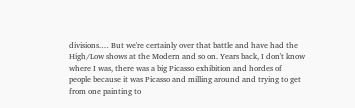divisions.… But we're certainly over that battle and have had the High/Low shows at the Modern and so on. Years back, I don't know where I was, there was a big Picasso exhibition and hordes of people because it was Picasso and milling around and trying to get from one painting to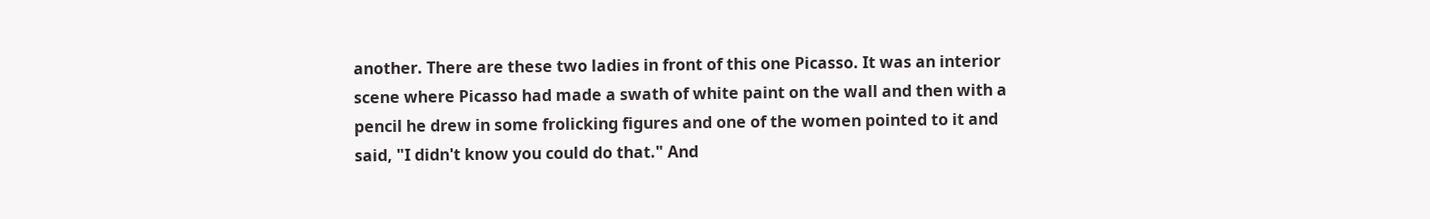another. There are these two ladies in front of this one Picasso. It was an interior scene where Picasso had made a swath of white paint on the wall and then with a pencil he drew in some frolicking figures and one of the women pointed to it and said, "I didn't know you could do that." And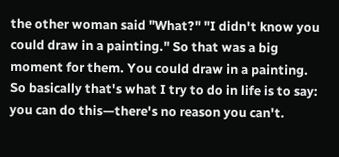the other woman said "What?" "I didn't know you could draw in a painting." So that was a big moment for them. You could draw in a painting. So basically that's what I try to do in life is to say: you can do this—there's no reason you can't.